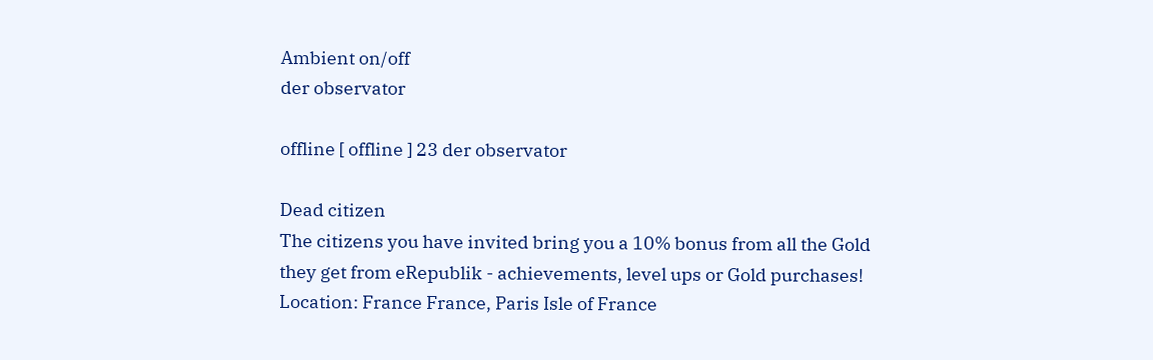Ambient on/off
der observator

offline [ offline ] 23 der observator

Dead citizen
The citizens you have invited bring you a 10% bonus from all the Gold they get from eRepublik - achievements, level ups or Gold purchases!
Location: France France, Paris Isle of France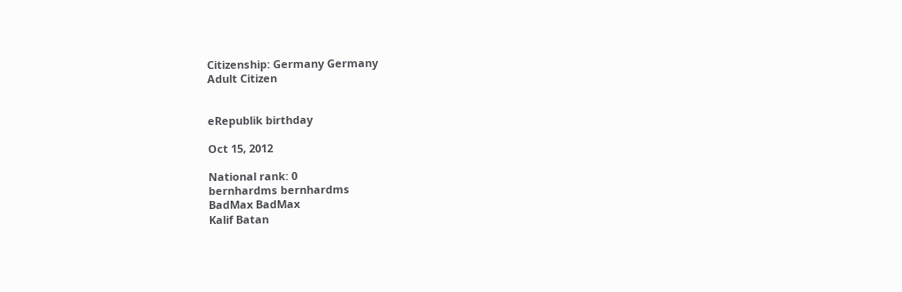Citizenship: Germany Germany
Adult Citizen


eRepublik birthday

Oct 15, 2012

National rank: 0
bernhardms bernhardms
BadMax BadMax
Kalif Batan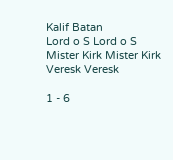Kalif Batan
Lord o S Lord o S
Mister Kirk Mister Kirk
Veresk Veresk

1 - 6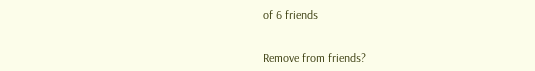of 6 friends


Remove from friends?